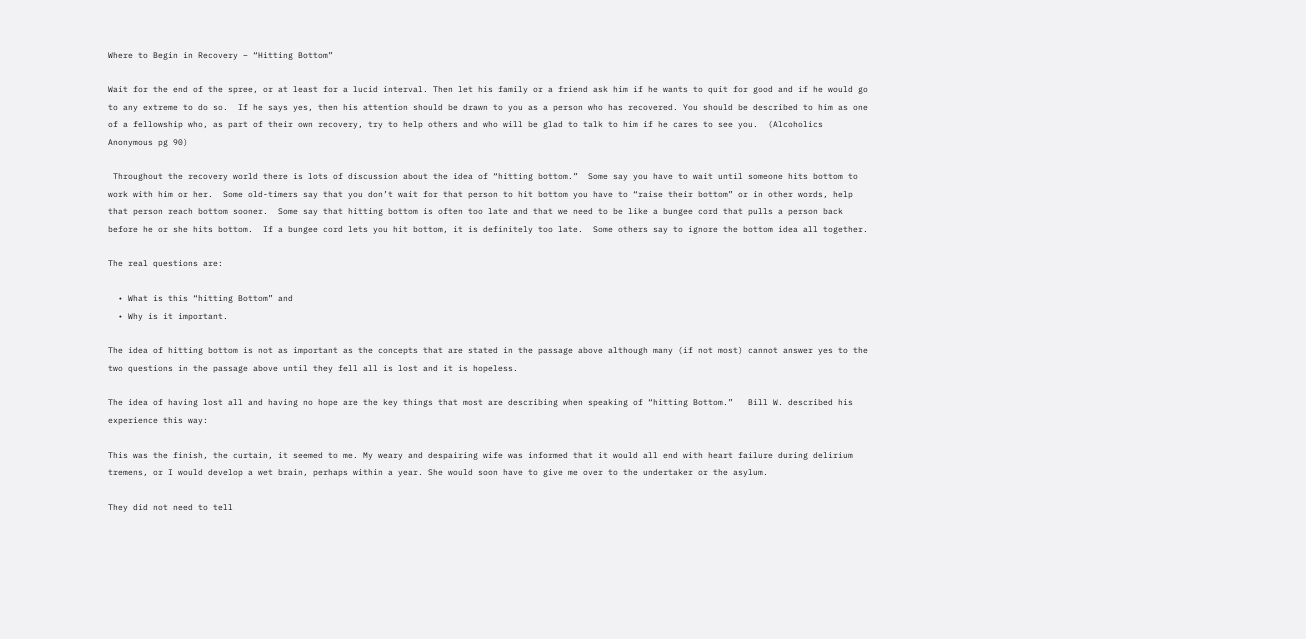Where to Begin in Recovery – “Hitting Bottom”

Wait for the end of the spree, or at least for a lucid interval. Then let his family or a friend ask him if he wants to quit for good and if he would go to any extreme to do so.  If he says yes, then his attention should be drawn to you as a person who has recovered. You should be described to him as one of a fellowship who, as part of their own recovery, try to help others and who will be glad to talk to him if he cares to see you.  (Alcoholics Anonymous pg 90)

 Throughout the recovery world there is lots of discussion about the idea of “hitting bottom.”  Some say you have to wait until someone hits bottom to work with him or her.  Some old-timers say that you don’t wait for that person to hit bottom you have to “raise their bottom” or in other words, help that person reach bottom sooner.  Some say that hitting bottom is often too late and that we need to be like a bungee cord that pulls a person back before he or she hits bottom.  If a bungee cord lets you hit bottom, it is definitely too late.  Some others say to ignore the bottom idea all together.

The real questions are:

  • What is this “hitting Bottom” and
  • Why is it important.

The idea of hitting bottom is not as important as the concepts that are stated in the passage above although many (if not most) cannot answer yes to the two questions in the passage above until they fell all is lost and it is hopeless.

The idea of having lost all and having no hope are the key things that most are describing when speaking of “hitting Bottom.”   Bill W. described his experience this way:

This was the finish, the curtain, it seemed to me. My weary and despairing wife was informed that it would all end with heart failure during delirium tremens, or I would develop a wet brain, perhaps within a year. She would soon have to give me over to the undertaker or the asylum.

They did not need to tell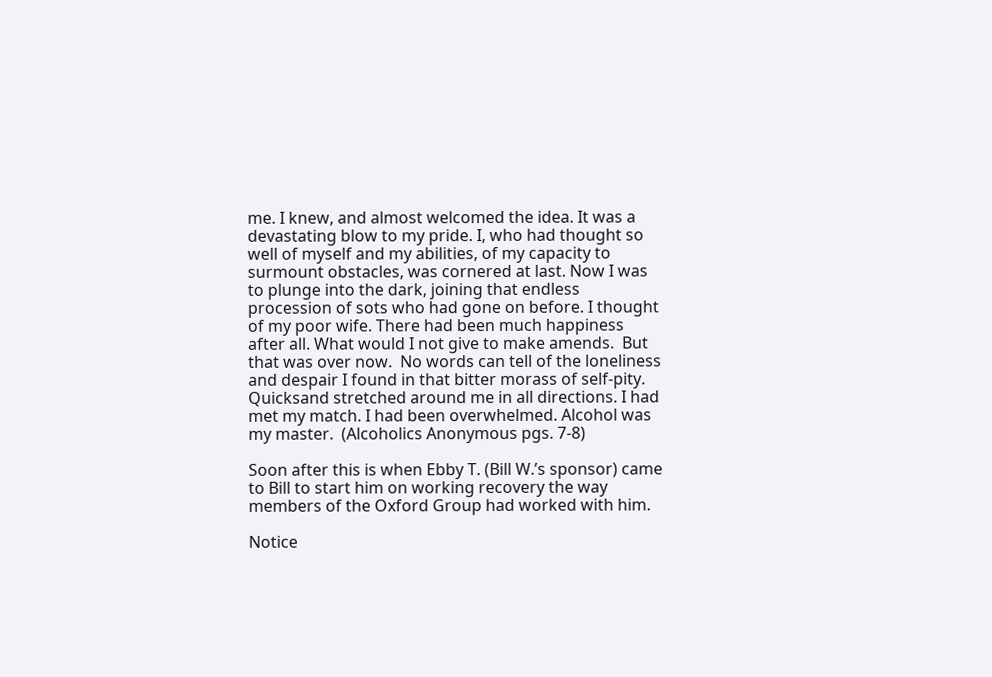me. I knew, and almost welcomed the idea. It was a devastating blow to my pride. I, who had thought so well of myself and my abilities, of my capacity to surmount obstacles, was cornered at last. Now I was to plunge into the dark, joining that endless procession of sots who had gone on before. I thought of my poor wife. There had been much happiness after all. What would I not give to make amends.  But that was over now.  No words can tell of the loneliness and despair I found in that bitter morass of self-pity. Quicksand stretched around me in all directions. I had met my match. I had been overwhelmed. Alcohol was my master.  (Alcoholics Anonymous pgs. 7-8)

Soon after this is when Ebby T. (Bill W.’s sponsor) came to Bill to start him on working recovery the way members of the Oxford Group had worked with him.

Notice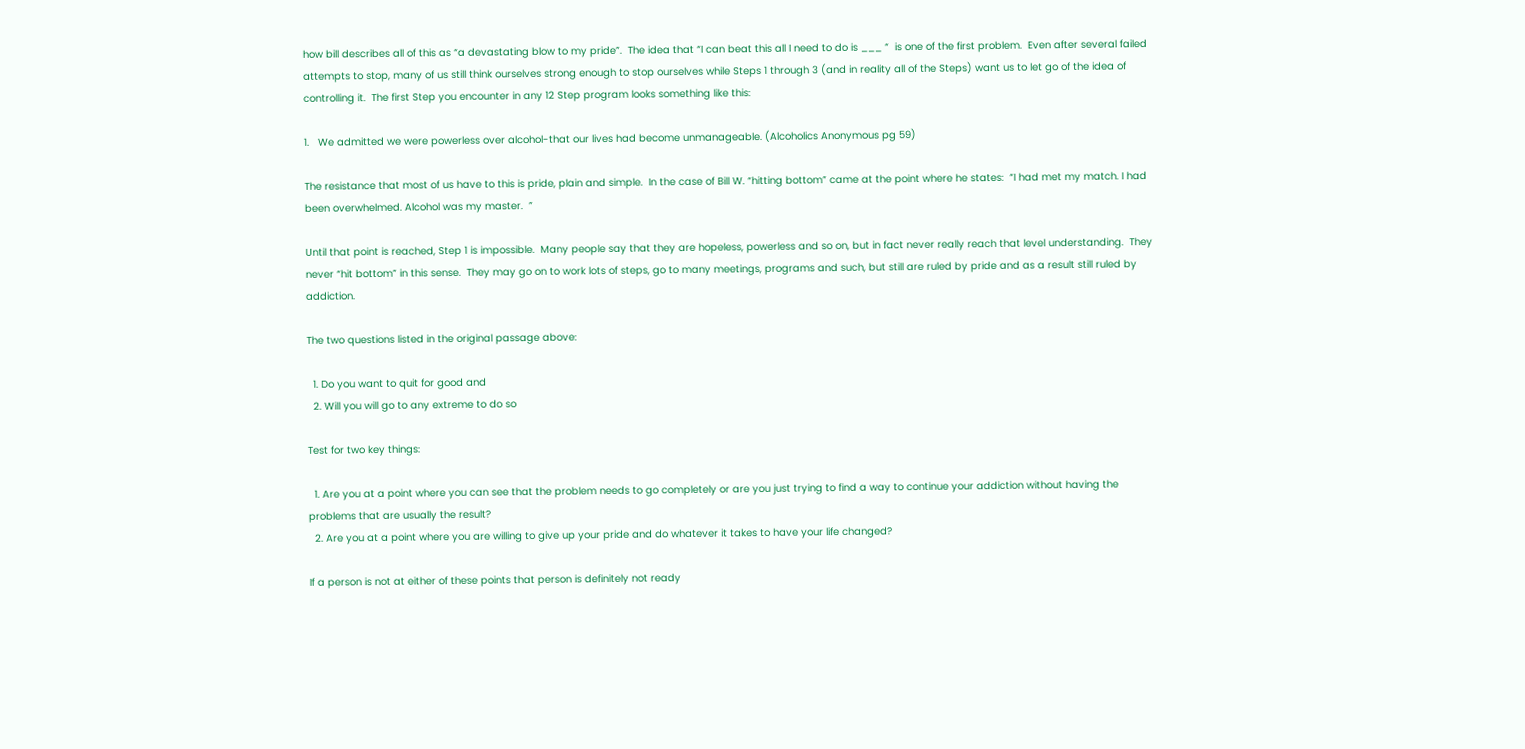how bill describes all of this as “a devastating blow to my pride”.  The idea that “I can beat this all I need to do is ___ “  is one of the first problem.  Even after several failed attempts to stop, many of us still think ourselves strong enough to stop ourselves while Steps 1 through 3 (and in reality all of the Steps) want us to let go of the idea of controlling it.  The first Step you encounter in any 12 Step program looks something like this:

1.   We admitted we were powerless over alcohol-that our lives had become unmanageable. (Alcoholics Anonymous pg 59)

The resistance that most of us have to this is pride, plain and simple.  In the case of Bill W. “hitting bottom” came at the point where he states:  “I had met my match. I had been overwhelmed. Alcohol was my master.  ”

Until that point is reached, Step 1 is impossible.  Many people say that they are hopeless, powerless and so on, but in fact never really reach that level understanding.  They never “hit bottom” in this sense.  They may go on to work lots of steps, go to many meetings, programs and such, but still are ruled by pride and as a result still ruled by addiction.

The two questions listed in the original passage above:

  1. Do you want to quit for good and
  2. Will you will go to any extreme to do so

Test for two key things:

  1. Are you at a point where you can see that the problem needs to go completely or are you just trying to find a way to continue your addiction without having the problems that are usually the result?
  2. Are you at a point where you are willing to give up your pride and do whatever it takes to have your life changed?

If a person is not at either of these points that person is definitely not ready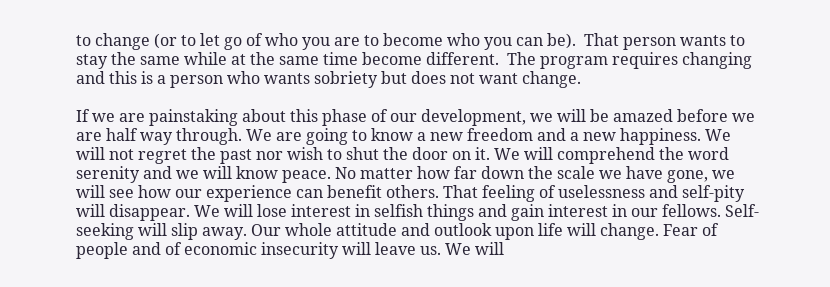to change (or to let go of who you are to become who you can be).  That person wants to stay the same while at the same time become different.  The program requires changing and this is a person who wants sobriety but does not want change.

If we are painstaking about this phase of our development, we will be amazed before we are half way through. We are going to know a new freedom and a new happiness. We will not regret the past nor wish to shut the door on it. We will comprehend the word serenity and we will know peace. No matter how far down the scale we have gone, we will see how our experience can benefit others. That feeling of uselessness and self-pity will disappear. We will lose interest in selfish things and gain interest in our fellows. Self-seeking will slip away. Our whole attitude and outlook upon life will change. Fear of people and of economic insecurity will leave us. We will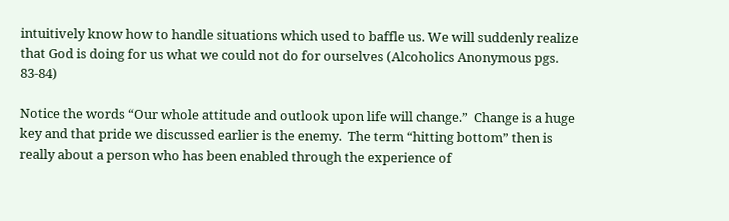intuitively know how to handle situations which used to baffle us. We will suddenly realize that God is doing for us what we could not do for ourselves (Alcoholics Anonymous pgs. 83-84)

Notice the words “Our whole attitude and outlook upon life will change.”  Change is a huge key and that pride we discussed earlier is the enemy.  The term “hitting bottom” then is really about a person who has been enabled through the experience of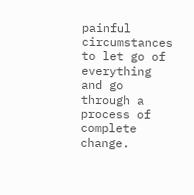painful circumstances to let go of everything and go through a process of complete change.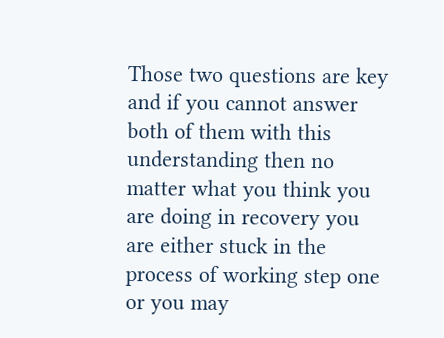Those two questions are key and if you cannot answer both of them with this understanding then no matter what you think you are doing in recovery you are either stuck in the process of working step one or you may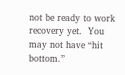not be ready to work recovery yet.  You may not have “hit bottom.”